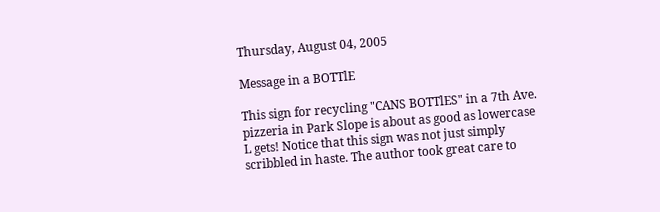Thursday, August 04, 2005

Message in a BOTTlE

This sign for recycling "CANS BOTTlES" in a 7th Ave. pizzeria in Park Slope is about as good as lowercase L gets! Notice that this sign was not just simply scribbled in haste. The author took great care to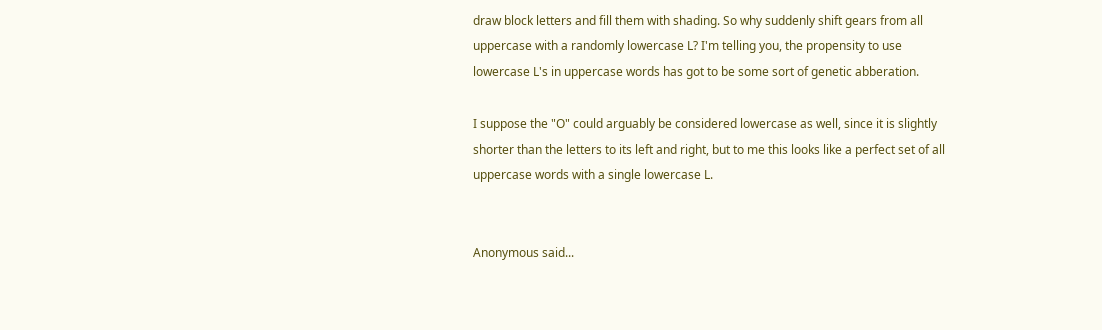draw block letters and fill them with shading. So why suddenly shift gears from all uppercase with a randomly lowercase L? I'm telling you, the propensity to use lowercase L's in uppercase words has got to be some sort of genetic abberation.

I suppose the "O" could arguably be considered lowercase as well, since it is slightly shorter than the letters to its left and right, but to me this looks like a perfect set of all uppercase words with a single lowercase L.


Anonymous said...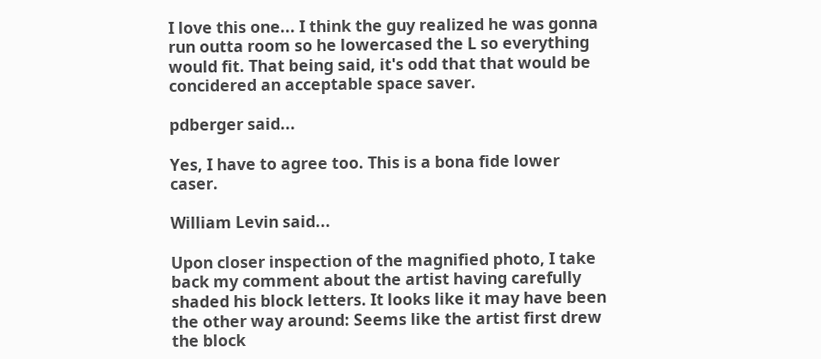I love this one... I think the guy realized he was gonna run outta room so he lowercased the L so everything would fit. That being said, it's odd that that would be concidered an acceptable space saver.

pdberger said...

Yes, I have to agree too. This is a bona fide lower caser.

William Levin said...

Upon closer inspection of the magnified photo, I take back my comment about the artist having carefully shaded his block letters. It looks like it may have been the other way around: Seems like the artist first drew the block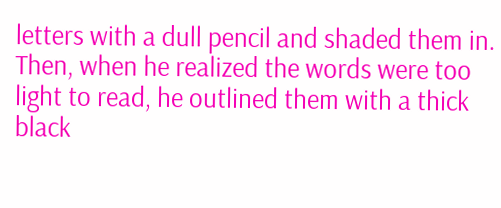letters with a dull pencil and shaded them in. Then, when he realized the words were too light to read, he outlined them with a thick black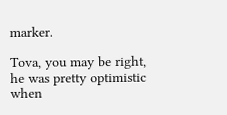marker.

Tova, you may be right, he was pretty optimistic when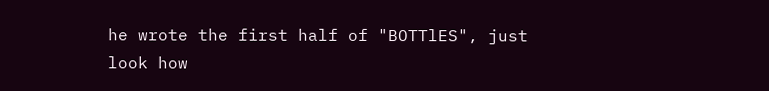he wrote the first half of "BOTTlES", just look how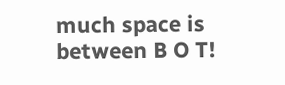much space is between B O T!